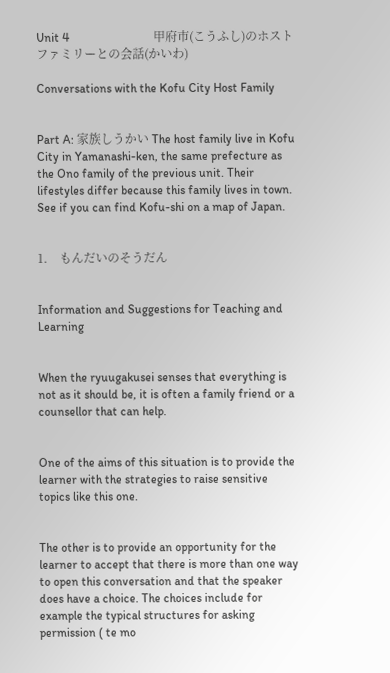Unit 4                            甲府市(こうふし)のホストファミリーとの会話(かいわ)

Conversations with the Kofu City Host Family


Part A: 家族しうかい The host family live in Kofu City in Yamanashi-ken, the same prefecture as the Ono family of the previous unit. Their lifestyles differ because this family lives in town.  See if you can find Kofu-shi on a map of Japan.


1.    もんだいのそうだん


Information and Suggestions for Teaching and Learning


When the ryuugakusei senses that everything is not as it should be, it is often a family friend or a counsellor that can help.


One of the aims of this situation is to provide the learner with the strategies to raise sensitive topics like this one.


The other is to provide an opportunity for the learner to accept that there is more than one way to open this conversation and that the speaker does have a choice. The choices include for example the typical structures for asking permission ( te mo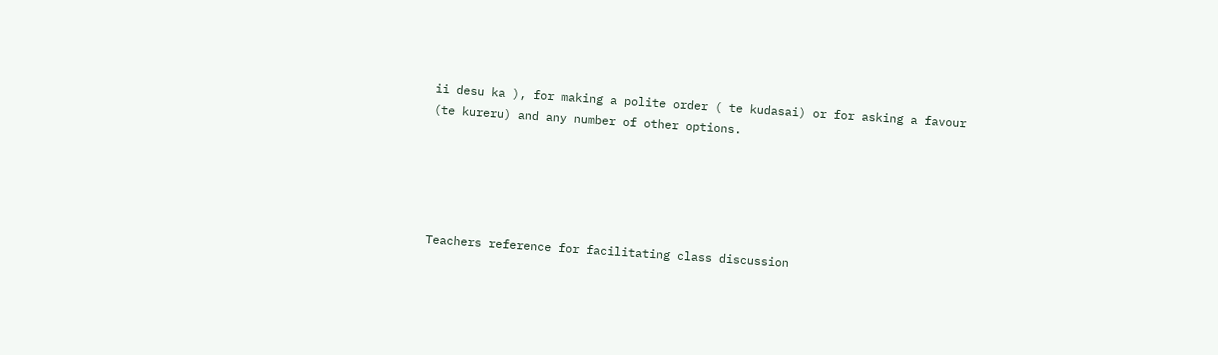ii desu ka ), for making a polite order ( te kudasai) or for asking a favour (te kureru) and any number of other options.





Teachers reference for facilitating class discussion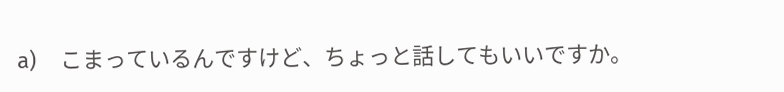a)    こまっているんですけど、ちょっと話してもいいですか。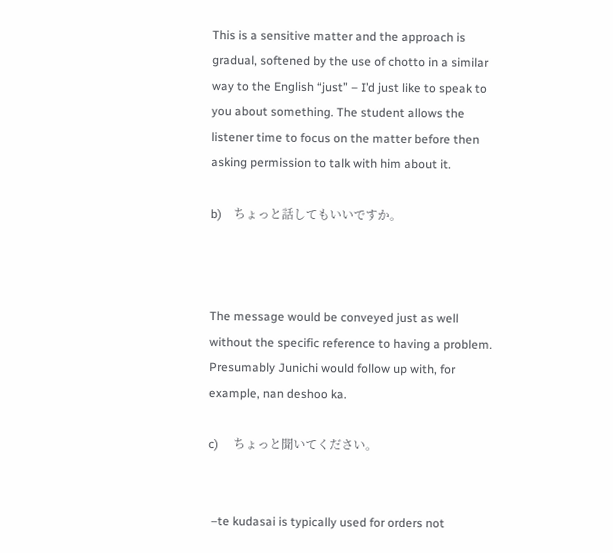This is a sensitive matter and the approach is gradual, softened by the use of chotto in a similar way to the English “just” – I’d just like to speak to you about something. The student allows the listener time to focus on the matter before then asking permission to talk with him about it.

b)    ちょっと話してもいいですか。



The message would be conveyed just as well without the specific reference to having a problem. Presumably Junichi would follow up with, for example, nan deshoo ka.

c)     ちょっと聞いてください。


 –te kudasai is typically used for orders not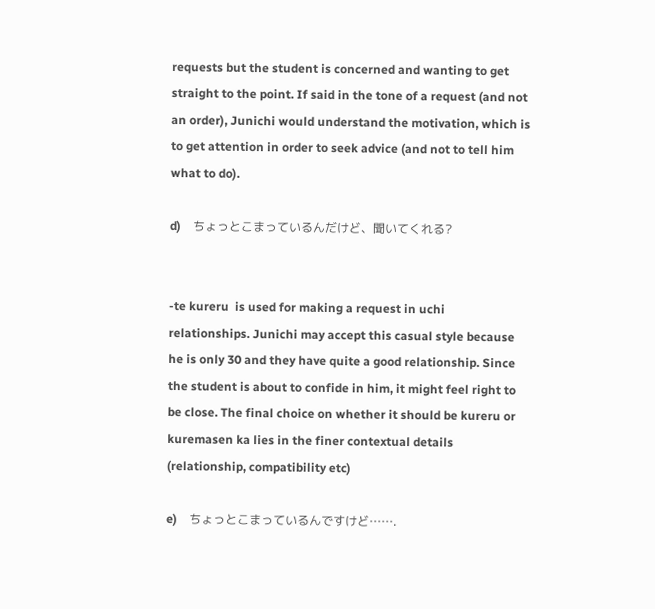requests but the student is concerned and wanting to get straight to the point. If said in the tone of a request (and not an order), Junichi would understand the motivation, which is to get attention in order to seek advice (and not to tell him what to do).

d)    ちょっとこまっているんだけど、聞いてくれる?


-te kureru  is used for making a request in uchi relationships. Junichi may accept this casual style because he is only 30 and they have quite a good relationship. Since the student is about to confide in him, it might feel right to be close. The final choice on whether it should be kureru or kuremasen ka lies in the finer contextual details (relationship, compatibility etc)

e)    ちょっとこまっているんですけど…….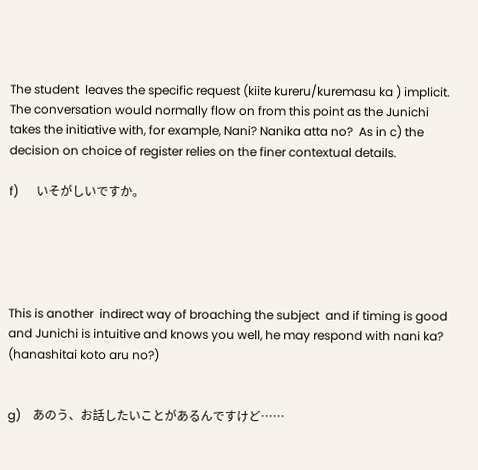The student  leaves the specific request (kiite kureru/kuremasu ka ) implicit. The conversation would normally flow on from this point as the Junichi takes the initiative with, for example, Nani? Nanika atta no?  As in c) the decision on choice of register relies on the finer contextual details.

f)      いそがしいですか。





This is another  indirect way of broaching the subject  and if timing is good and Junichi is intuitive and knows you well, he may respond with nani ka? (hanashitai koto aru no?)


g)    あのう、お話したいことがあるんですけど……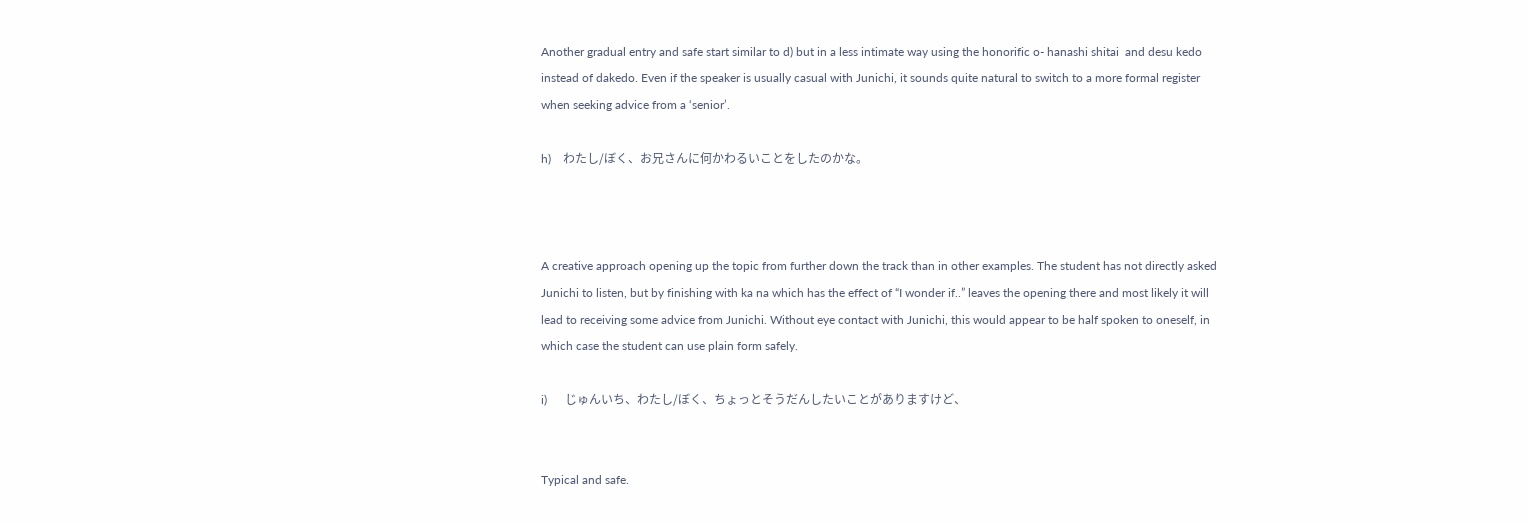Another gradual entry and safe start similar to d) but in a less intimate way using the honorific o- hanashi shitai  and desu kedo instead of dakedo. Even if the speaker is usually casual with Junichi, it sounds quite natural to switch to a more formal register when seeking advice from a ‘senior’.

h)    わたし/ぼく、お兄さんに何かわるいことをしたのかな。



A creative approach opening up the topic from further down the track than in other examples. The student has not directly asked Junichi to listen, but by finishing with ka na which has the effect of “I wonder if..” leaves the opening there and most likely it will lead to receiving some advice from Junichi. Without eye contact with Junichi, this would appear to be half spoken to oneself, in which case the student can use plain form safely.

i)      じゅんいち、わたし/ぼく、ちょっとそうだんしたいことがありますけど、


Typical and safe.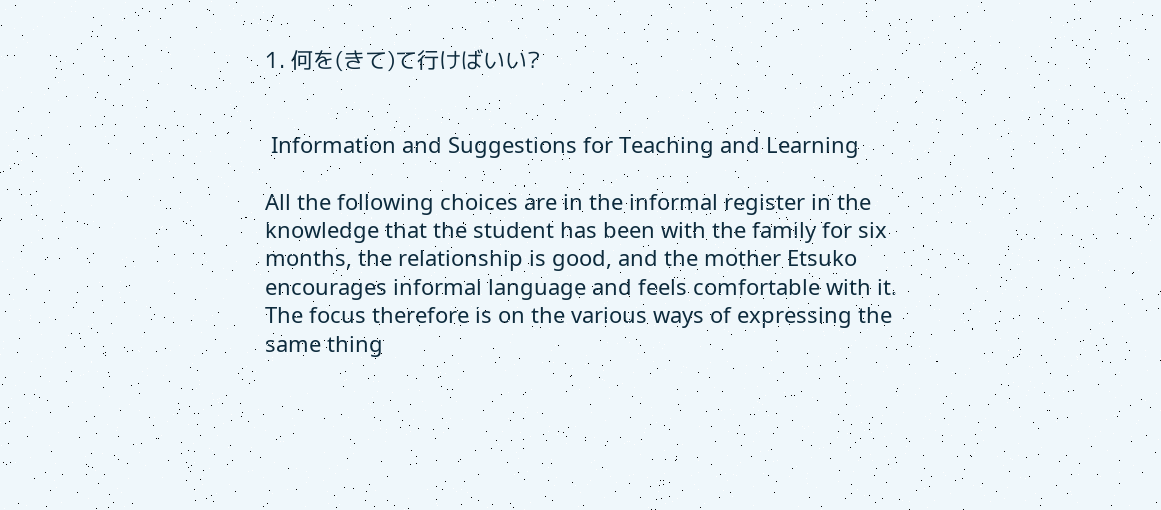1. 何を(きて)て行けばいい?


 Information and Suggestions for Teaching and Learning

All the following choices are in the informal register in the knowledge that the student has been with the family for six months, the relationship is good, and the mother Etsuko encourages informal language and feels comfortable with it. The focus therefore is on the various ways of expressing the same thing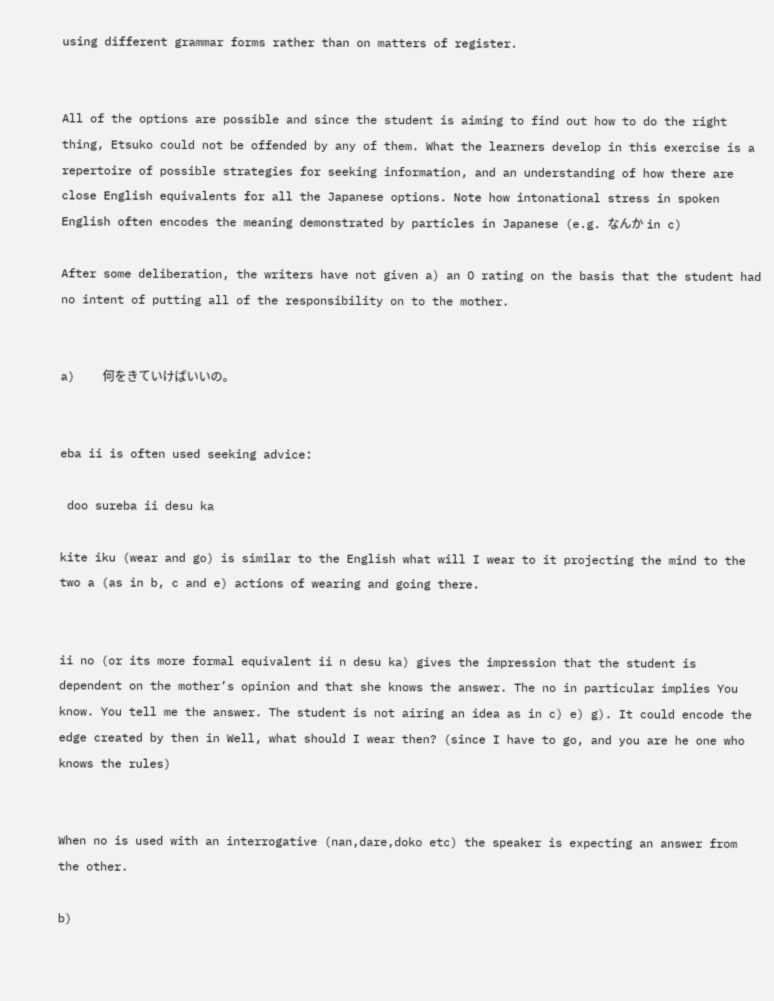using different grammar forms rather than on matters of register.


All of the options are possible and since the student is aiming to find out how to do the right thing, Etsuko could not be offended by any of them. What the learners develop in this exercise is a repertoire of possible strategies for seeking information, and an understanding of how there are close English equivalents for all the Japanese options. Note how intonational stress in spoken English often encodes the meaning demonstrated by particles in Japanese (e.g. なんか in c)

After some deliberation, the writers have not given a) an O rating on the basis that the student had no intent of putting all of the responsibility on to the mother.


a)    何をきていけばいいの。


eba ii is often used seeking advice:

 doo sureba ii desu ka

kite iku (wear and go) is similar to the English what will I wear to it projecting the mind to the two a (as in b, c and e) actions of wearing and going there.


ii no (or its more formal equivalent ii n desu ka) gives the impression that the student is dependent on the mother’s opinion and that she knows the answer. The no in particular implies You know. You tell me the answer. The student is not airing an idea as in c) e) g). It could encode the edge created by then in Well, what should I wear then? (since I have to go, and you are he one who knows the rules)


When no is used with an interrogative (nan,dare,doko etc) the speaker is expecting an answer from the other.

b)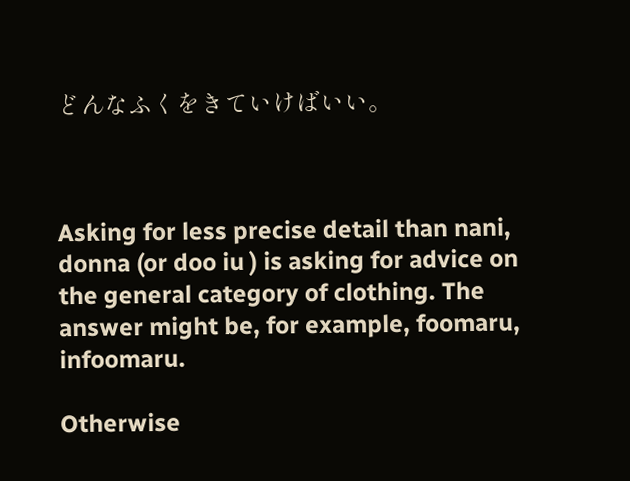どんなふくをきていけばいい。



Asking for less precise detail than nani, donna (or doo iu ) is asking for advice on the general category of clothing. The answer might be, for example, foomaru, infoomaru.

Otherwise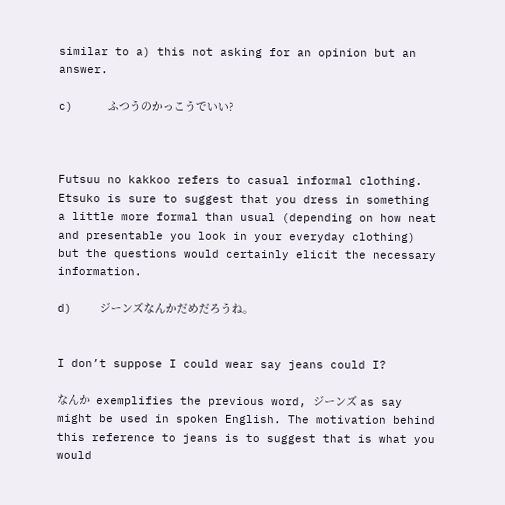similar to a) this not asking for an opinion but an answer.

c)     ふつうのかっこうでいい?



Futsuu no kakkoo refers to casual informal clothing. Etsuko is sure to suggest that you dress in something a little more formal than usual (depending on how neat and presentable you look in your everyday clothing) but the questions would certainly elicit the necessary information.

d)    ジーンズなんかだめだろうね。


I don’t suppose I could wear say jeans could I?

なんか  exemplifies the previous word, ジーンズ as say might be used in spoken English. The motivation behind this reference to jeans is to suggest that is what you would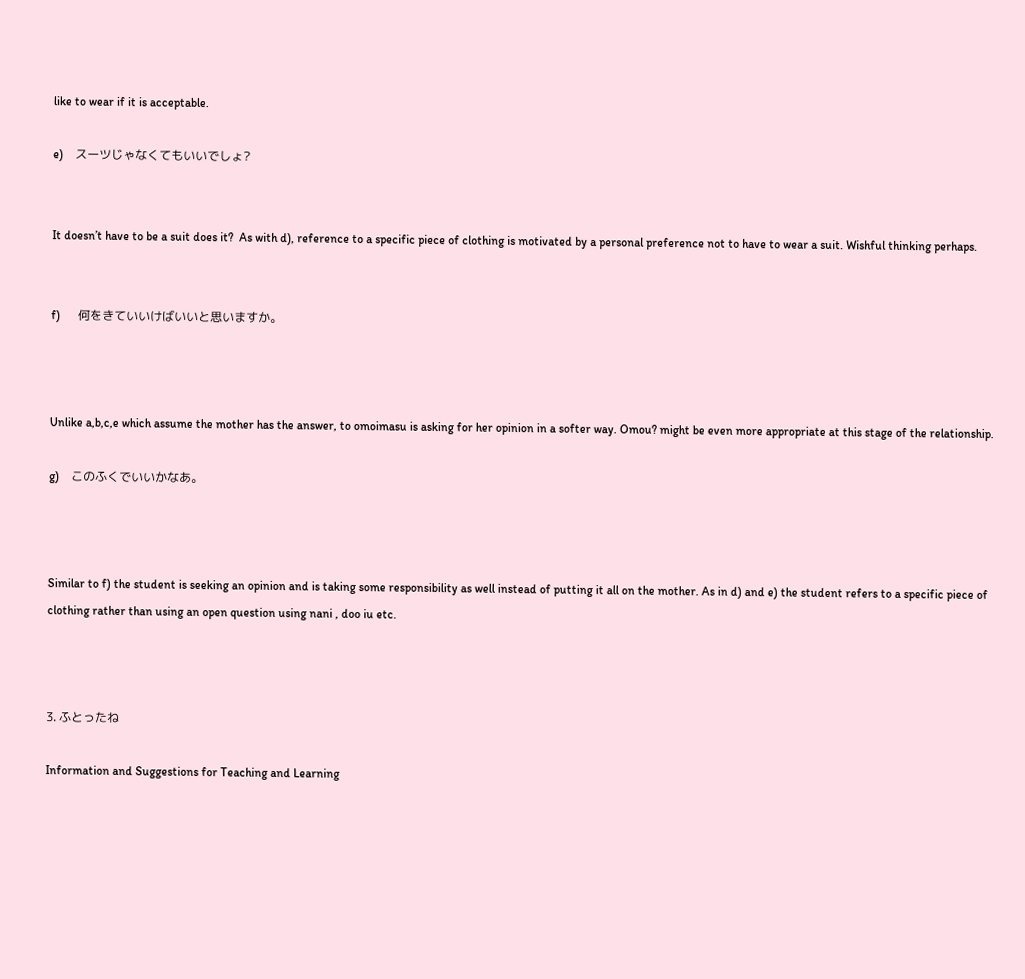like to wear if it is acceptable.

e)    スーツじゃなくてもいいでしょ?


It doesn’t have to be a suit does it?  As with d), reference to a specific piece of clothing is motivated by a personal preference not to have to wear a suit. Wishful thinking perhaps.


f)      何をきていいけばいいと思いますか。



Unlike a,b,c,e which assume the mother has the answer, to omoimasu is asking for her opinion in a softer way. Omou? might be even more appropriate at this stage of the relationship.

g)    このふくでいいかなあ。



Similar to f) the student is seeking an opinion and is taking some responsibility as well instead of putting it all on the mother. As in d) and e) the student refers to a specific piece of clothing rather than using an open question using nani , doo iu etc.



3. ふとったね

Information and Suggestions for Teaching and Learning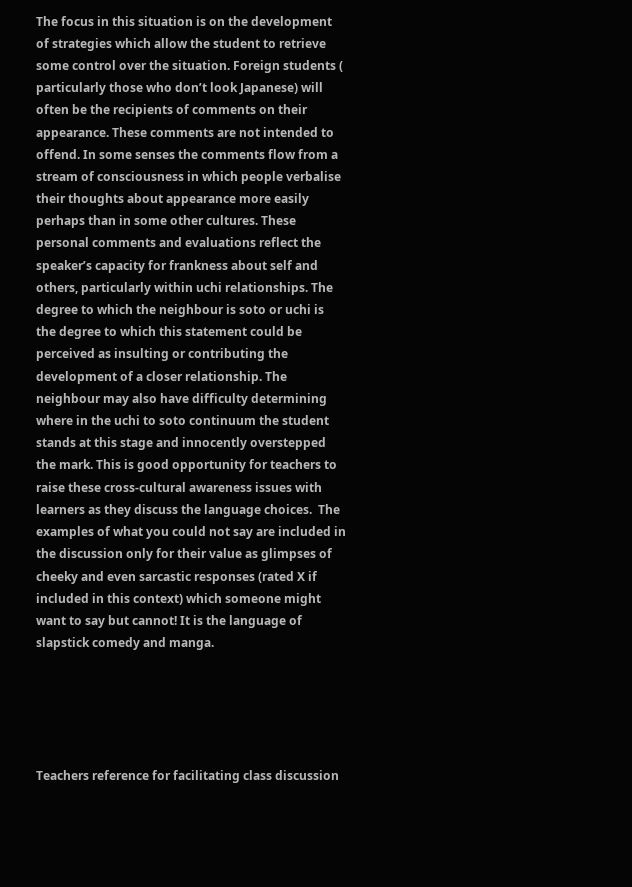The focus in this situation is on the development of strategies which allow the student to retrieve some control over the situation. Foreign students ( particularly those who don’t look Japanese) will often be the recipients of comments on their appearance. These comments are not intended to offend. In some senses the comments flow from a stream of consciousness in which people verbalise their thoughts about appearance more easily perhaps than in some other cultures. These personal comments and evaluations reflect the speaker’s capacity for frankness about self and others, particularly within uchi relationships. The degree to which the neighbour is soto or uchi is the degree to which this statement could be perceived as insulting or contributing the development of a closer relationship. The neighbour may also have difficulty determining where in the uchi to soto continuum the student stands at this stage and innocently overstepped the mark. This is good opportunity for teachers to raise these cross-cultural awareness issues with learners as they discuss the language choices.  The examples of what you could not say are included in the discussion only for their value as glimpses of cheeky and even sarcastic responses (rated X if included in this context) which someone might want to say but cannot! It is the language of slapstick comedy and manga.





Teachers reference for facilitating class discussion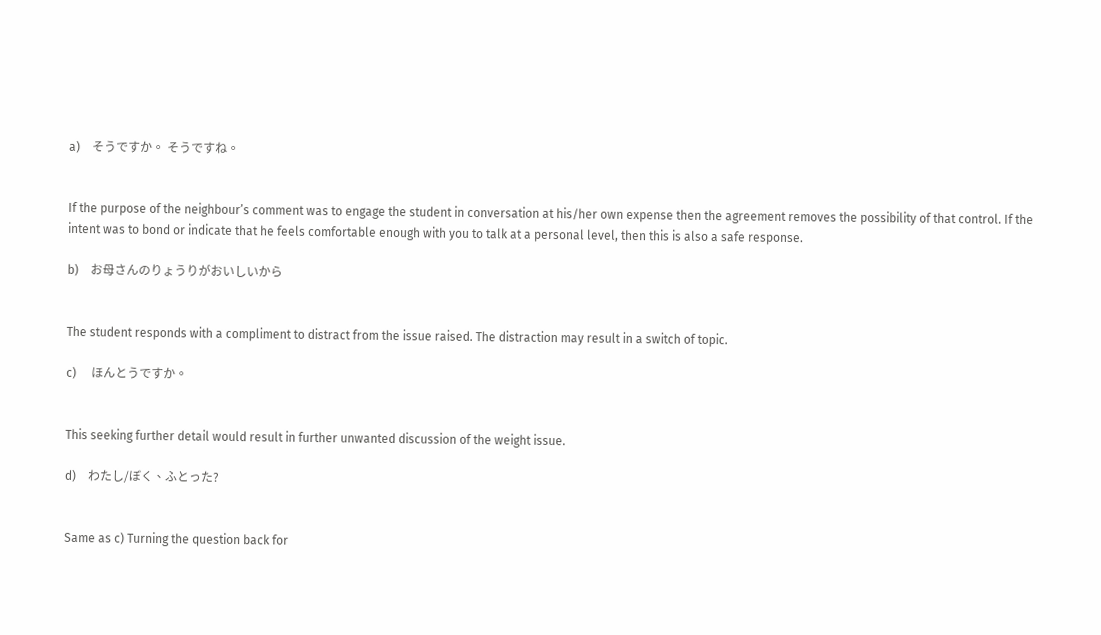a)    そうですか。 そうですね。


If the purpose of the neighbour’s comment was to engage the student in conversation at his/her own expense then the agreement removes the possibility of that control. If the intent was to bond or indicate that he feels comfortable enough with you to talk at a personal level, then this is also a safe response.

b)    お母さんのりょうりがおいしいから


The student responds with a compliment to distract from the issue raised. The distraction may result in a switch of topic.

c)     ほんとうですか。


This seeking further detail would result in further unwanted discussion of the weight issue.

d)    わたし/ぼく、ふとった?


Same as c) Turning the question back for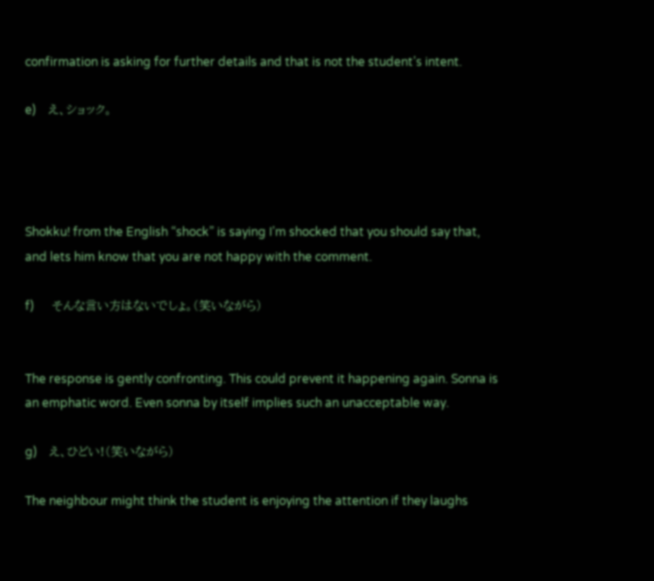confirmation is asking for further details and that is not the student’s intent.

e)    え、ショック。




Shokku! from the English “shock” is saying I’m shocked that you should say that, and lets him know that you are not happy with the comment.

f)      そんな言い方はないでしょ。(笑いながら)


The response is gently confronting. This could prevent it happening again. Sonna is an emphatic word. Even sonna by itself implies such an unacceptable way.

g)    え、ひどい!(笑いながら)

The neighbour might think the student is enjoying the attention if they laughs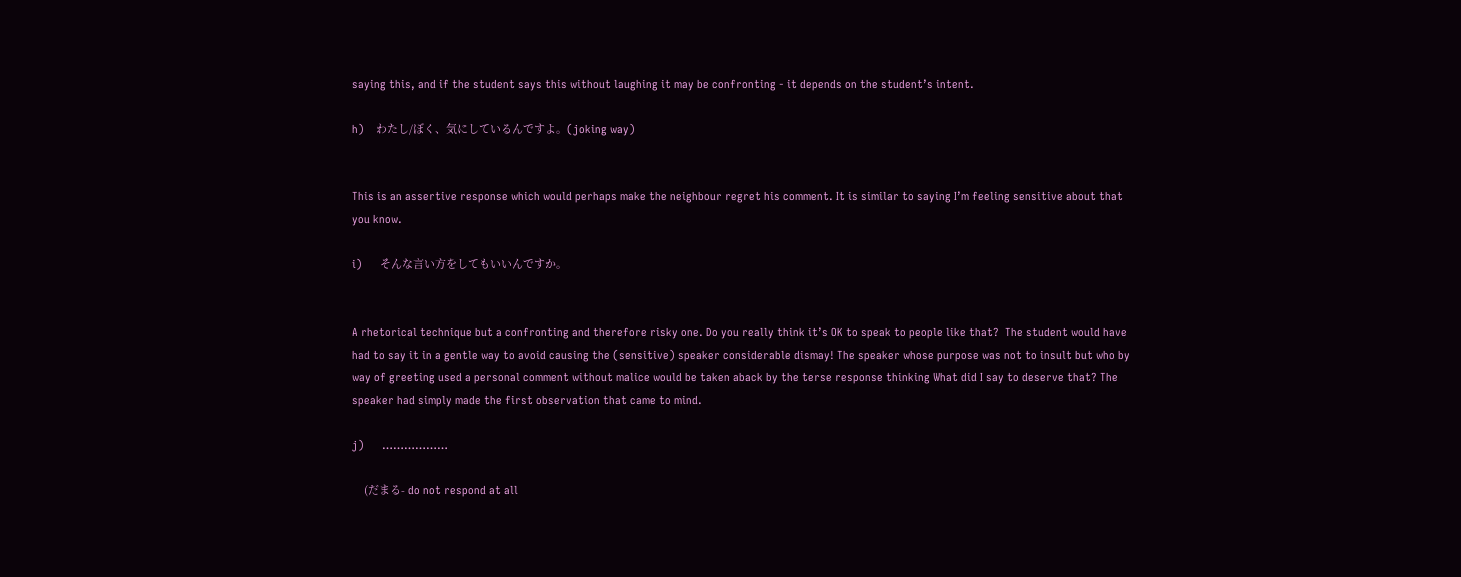saying this, and if the student says this without laughing it may be confronting - it depends on the student’s intent.

h)    わたし/ぼく、気にしているんですよ。(joking way)


This is an assertive response which would perhaps make the neighbour regret his comment. It is similar to saying I’m feeling sensitive about that you know.

i)      そんな言い方をしてもいいんですか。


A rhetorical technique but a confronting and therefore risky one. Do you really think it’s OK to speak to people like that?  The student would have had to say it in a gentle way to avoid causing the (sensitive) speaker considerable dismay! The speaker whose purpose was not to insult but who by way of greeting used a personal comment without malice would be taken aback by the terse response thinking What did I say to deserve that? The speaker had simply made the first observation that came to mind.

j)      ………………

    (だまる- do not respond at all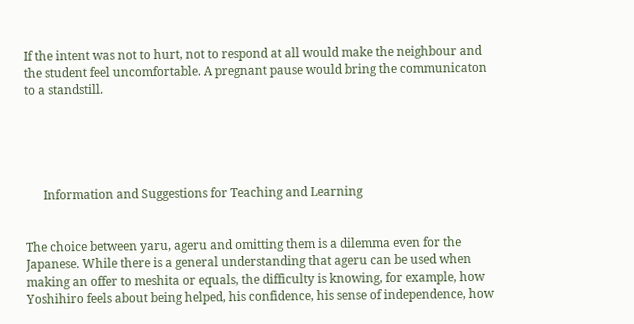If the intent was not to hurt, not to respond at all would make the neighbour and the student feel uncomfortable. A pregnant pause would bring the communicaton to a standstill.





      Information and Suggestions for Teaching and Learning


The choice between yaru, ageru and omitting them is a dilemma even for the Japanese. While there is a general understanding that ageru can be used when making an offer to meshita or equals, the difficulty is knowing, for example, how Yoshihiro feels about being helped, his confidence, his sense of independence, how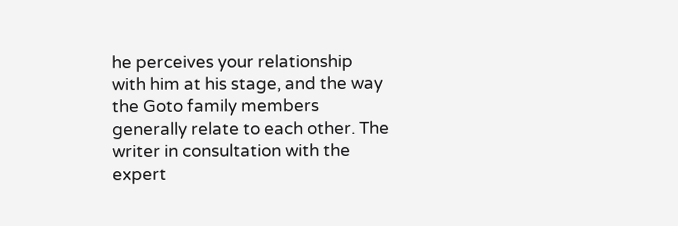he perceives your relationship with him at his stage, and the way the Goto family members generally relate to each other. The writer in consultation with the expert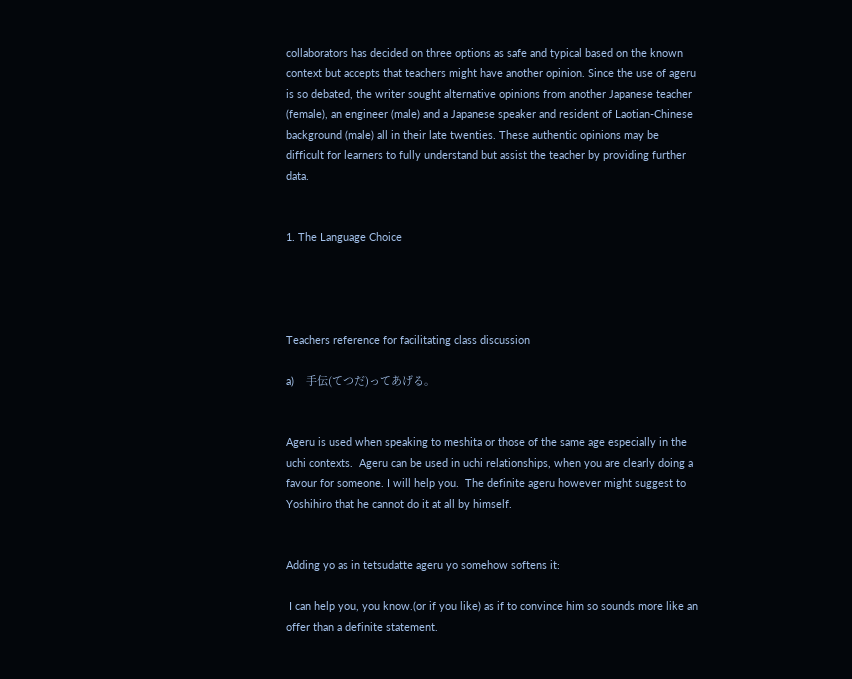collaborators has decided on three options as safe and typical based on the known context but accepts that teachers might have another opinion. Since the use of ageru is so debated, the writer sought alternative opinions from another Japanese teacher (female), an engineer (male) and a Japanese speaker and resident of Laotian-Chinese background (male) all in their late twenties. These authentic opinions may be difficult for learners to fully understand but assist the teacher by providing further data.


1. The Language Choice




Teachers reference for facilitating class discussion

a)    手伝(てつだ)ってあげる。


Ageru is used when speaking to meshita or those of the same age especially in the uchi contexts.  Ageru can be used in uchi relationships, when you are clearly doing a favour for someone. I will help you.  The definite ageru however might suggest to Yoshihiro that he cannot do it at all by himself.


Adding yo as in tetsudatte ageru yo somehow softens it:

 I can help you, you know.(or if you like) as if to convince him so sounds more like an offer than a definite statement.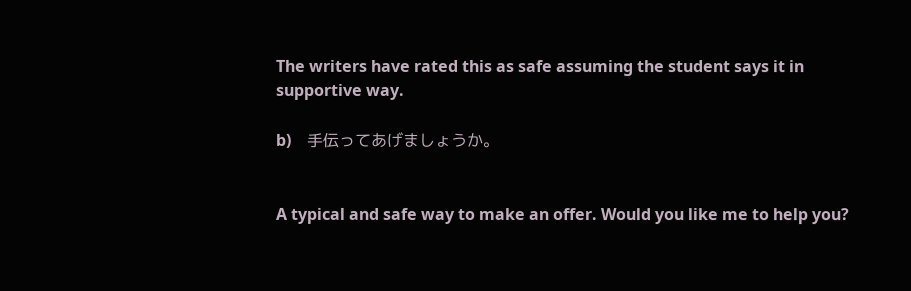The writers have rated this as safe assuming the student says it in supportive way.

b)    手伝ってあげましょうか。


A typical and safe way to make an offer. Would you like me to help you?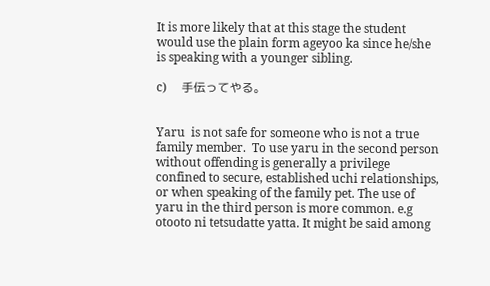It is more likely that at this stage the student would use the plain form ageyoo ka since he/she is speaking with a younger sibling.

c)     手伝ってやる。


Yaru  is not safe for someone who is not a true family member.  To use yaru in the second person without offending is generally a privilege confined to secure, established uchi relationships, or when speaking of the family pet. The use of yaru in the third person is more common. e.g otooto ni tetsudatte yatta. It might be said among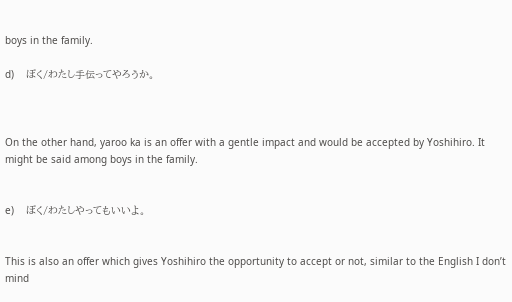boys in the family.

d)    ぼく/わたし手伝ってやろうか。



On the other hand, yaroo ka is an offer with a gentle impact and would be accepted by Yoshihiro. It might be said among boys in the family.


e)    ぼく/わたしやってもいいよ。


This is also an offer which gives Yoshihiro the opportunity to accept or not, similar to the English I don’t mind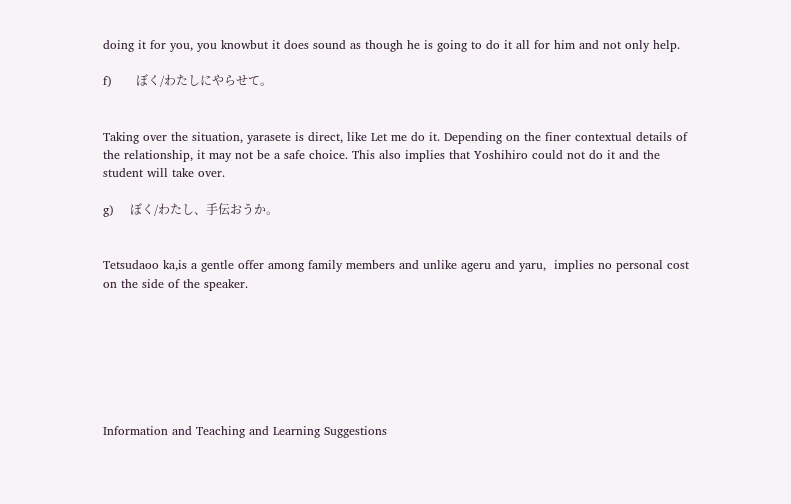doing it for you, you knowbut it does sound as though he is going to do it all for him and not only help.

f)      ぼく/わたしにやらせて。


Taking over the situation, yarasete is direct, like Let me do it. Depending on the finer contextual details of the relationship, it may not be a safe choice. This also implies that Yoshihiro could not do it and the student will take over.

g)    ぼく/わたし、手伝おうか。


Tetsudaoo ka,is a gentle offer among family members and unlike ageru and yaru,  implies no personal cost on the side of the speaker.







Information and Teaching and Learning Suggestions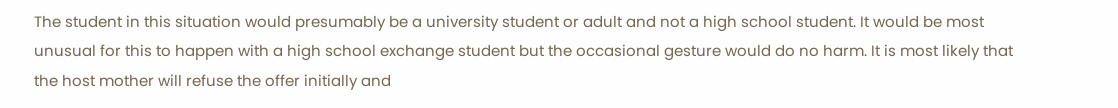The student in this situation would presumably be a university student or adult and not a high school student. It would be most unusual for this to happen with a high school exchange student but the occasional gesture would do no harm. It is most likely that the host mother will refuse the offer initially and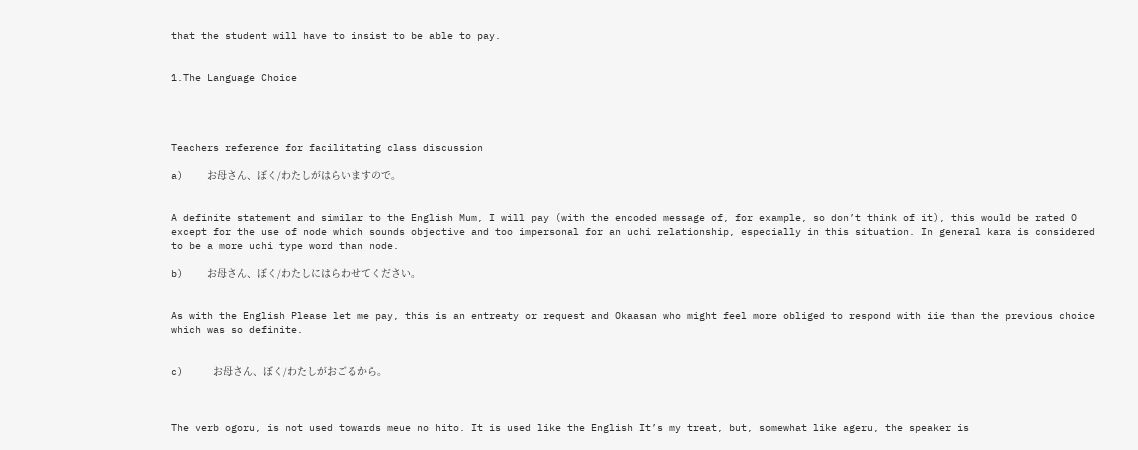that the student will have to insist to be able to pay.


1.The Language Choice




Teachers reference for facilitating class discussion

a)    お母さん、ぼく/わたしがはらいますので。


A definite statement and similar to the English Mum, I will pay (with the encoded message of, for example, so don’t think of it), this would be rated O except for the use of node which sounds objective and too impersonal for an uchi relationship, especially in this situation. In general kara is considered to be a more uchi type word than node.

b)    お母さん、ぼく/わたしにはらわせてください。


As with the English Please let me pay, this is an entreaty or request and Okaasan who might feel more obliged to respond with iie than the previous choice which was so definite.


c)     お母さん、ぼく/わたしがおごるから。



The verb ogoru, is not used towards meue no hito. It is used like the English It’s my treat, but, somewhat like ageru, the speaker is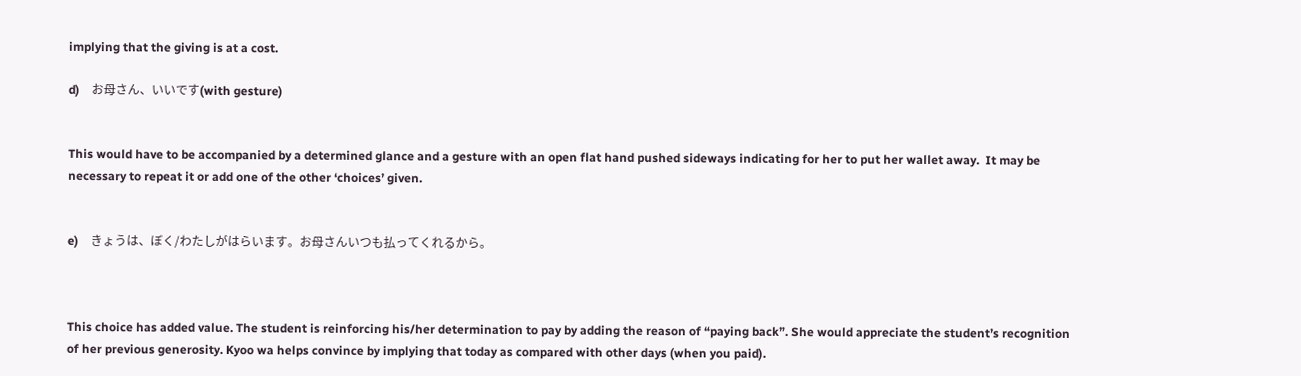implying that the giving is at a cost.

d)    お母さん、いいです(with gesture)


This would have to be accompanied by a determined glance and a gesture with an open flat hand pushed sideways indicating for her to put her wallet away.  It may be necessary to repeat it or add one of the other ‘choices’ given.


e)    きょうは、ぼく/わたしがはらいます。お母さんいつも払ってくれるから。



This choice has added value. The student is reinforcing his/her determination to pay by adding the reason of “paying back”. She would appreciate the student’s recognition of her previous generosity. Kyoo wa helps convince by implying that today as compared with other days (when you paid).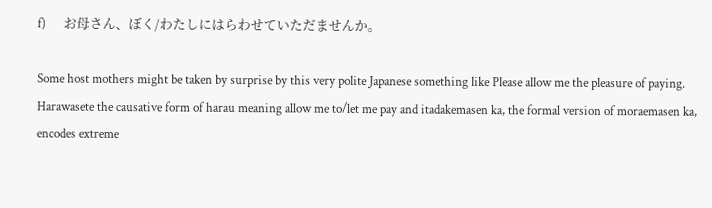f)      お母さん、ぼく/わたしにはらわせていただませんか。

Some host mothers might be taken by surprise by this very polite Japanese something like Please allow me the pleasure of paying. Harawasete the causative form of harau meaning allow me to/let me pay and itadakemasen ka, the formal version of moraemasen ka, encodes extreme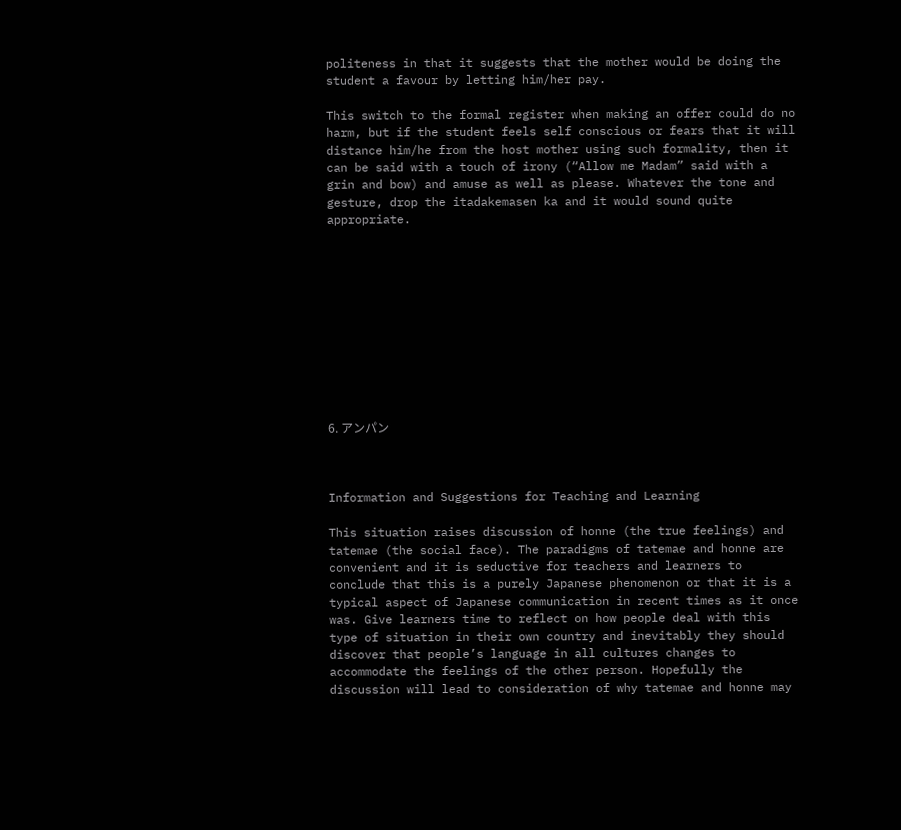politeness in that it suggests that the mother would be doing the student a favour by letting him/her pay.

This switch to the formal register when making an offer could do no harm, but if the student feels self conscious or fears that it will distance him/he from the host mother using such formality, then it can be said with a touch of irony (“Allow me Madam” said with a grin and bow) and amuse as well as please. Whatever the tone and gesture, drop the itadakemasen ka and it would sound quite appropriate.











6. アンパン



Information and Suggestions for Teaching and Learning

This situation raises discussion of honne (the true feelings) and tatemae (the social face). The paradigms of tatemae and honne are convenient and it is seductive for teachers and learners to conclude that this is a purely Japanese phenomenon or that it is a typical aspect of Japanese communication in recent times as it once was. Give learners time to reflect on how people deal with this type of situation in their own country and inevitably they should discover that people’s language in all cultures changes to accommodate the feelings of the other person. Hopefully the discussion will lead to consideration of why tatemae and honne may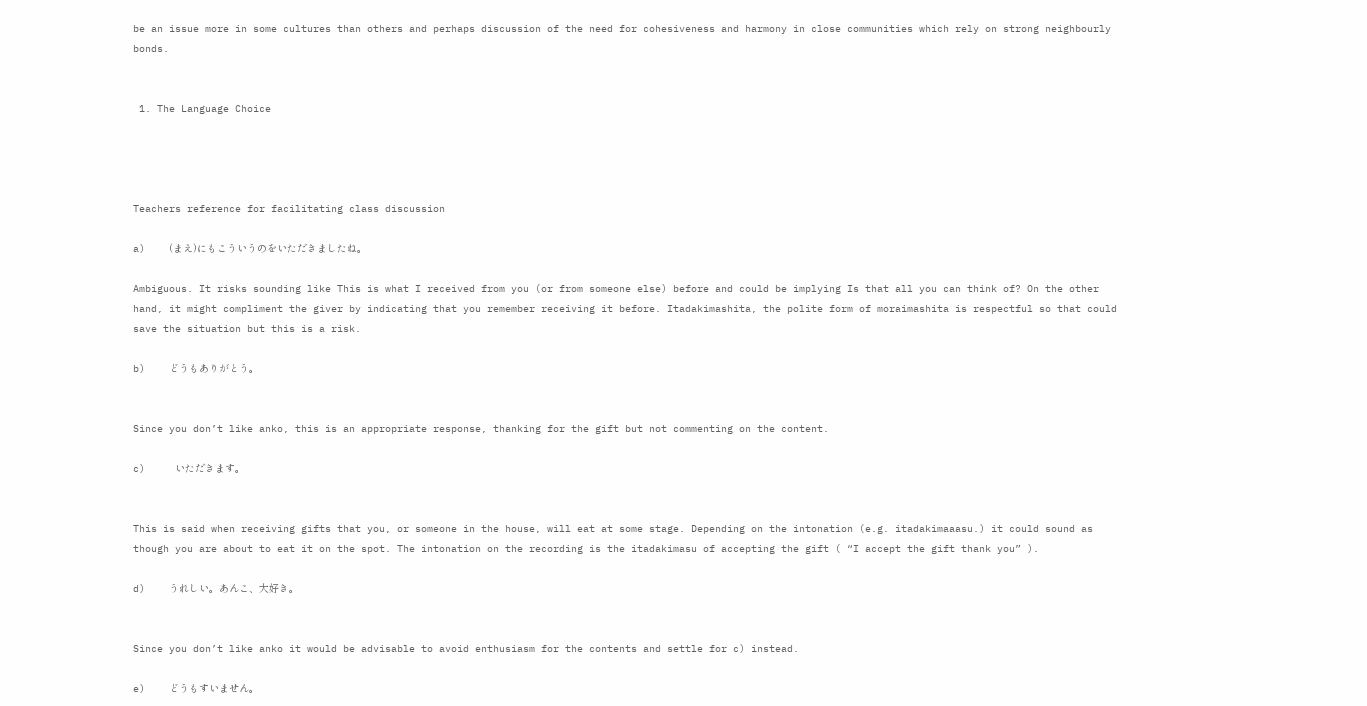be an issue more in some cultures than others and perhaps discussion of the need for cohesiveness and harmony in close communities which rely on strong neighbourly bonds.


 1. The Language Choice




Teachers reference for facilitating class discussion

a)    (まえ)にもこういうのをいただきましたね。

Ambiguous. It risks sounding like This is what I received from you (or from someone else) before and could be implying Is that all you can think of? On the other hand, it might compliment the giver by indicating that you remember receiving it before. Itadakimashita, the polite form of moraimashita is respectful so that could save the situation but this is a risk.

b)    どうもありがとう。


Since you don’t like anko, this is an appropriate response, thanking for the gift but not commenting on the content.

c)     いただきます。


This is said when receiving gifts that you, or someone in the house, will eat at some stage. Depending on the intonation (e.g. itadakimaaasu.) it could sound as though you are about to eat it on the spot. The intonation on the recording is the itadakimasu of accepting the gift ( “I accept the gift thank you” ).

d)    うれしい。あんこ、大好き。


Since you don’t like anko it would be advisable to avoid enthusiasm for the contents and settle for c) instead.

e)    どうもすいません。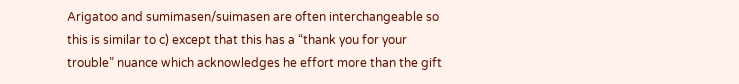Arigatoo and sumimasen/suimasen are often interchangeable so this is similar to c) except that this has a “thank you for your trouble” nuance which acknowledges he effort more than the gift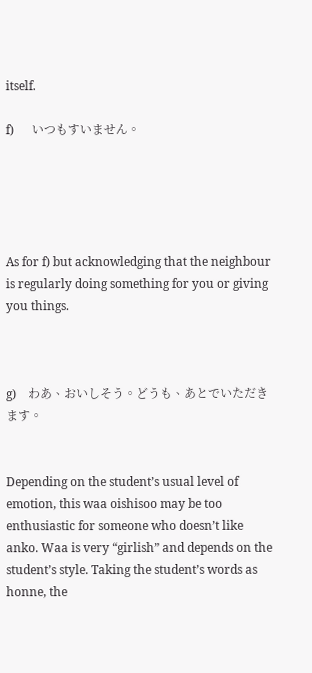itself.

f)      いつもすいません。





As for f) but acknowledging that the neighbour is regularly doing something for you or giving you things.



g)    わあ、おいしそう。どうも、あとでいただきます。


Depending on the student’s usual level of emotion, this waa oishisoo may be too enthusiastic for someone who doesn’t like anko. Waa is very “girlish” and depends on the student’s style. Taking the student’s words as honne, the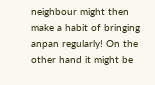neighbour might then make a habit of bringing anpan regularly! On the other hand it might be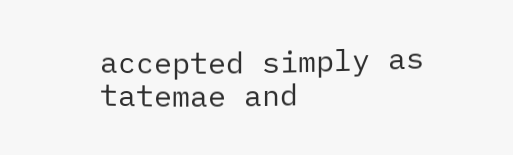accepted simply as tatemae and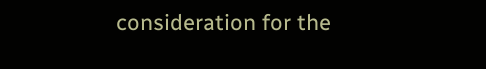consideration for the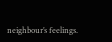neighbour’s feelings.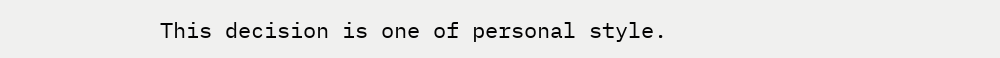This decision is one of personal style.